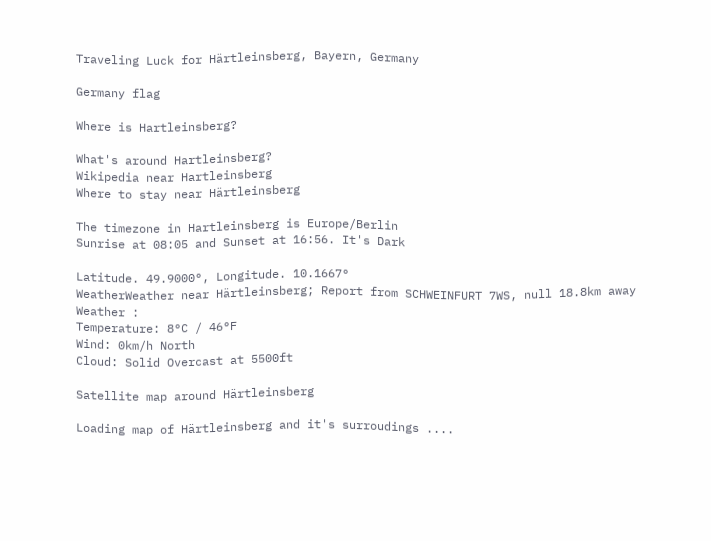Traveling Luck for Härtleinsberg, Bayern, Germany

Germany flag

Where is Hartleinsberg?

What's around Hartleinsberg?
Wikipedia near Hartleinsberg
Where to stay near Härtleinsberg

The timezone in Hartleinsberg is Europe/Berlin
Sunrise at 08:05 and Sunset at 16:56. It's Dark

Latitude. 49.9000°, Longitude. 10.1667°
WeatherWeather near Härtleinsberg; Report from SCHWEINFURT 7WS, null 18.8km away
Weather :
Temperature: 8°C / 46°F
Wind: 0km/h North
Cloud: Solid Overcast at 5500ft

Satellite map around Härtleinsberg

Loading map of Härtleinsberg and it's surroudings ....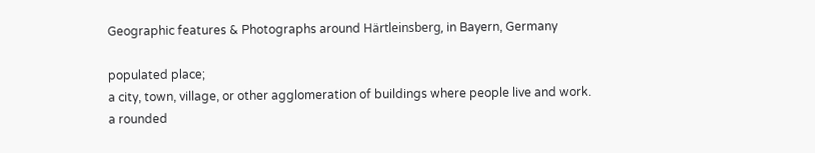Geographic features & Photographs around Härtleinsberg, in Bayern, Germany

populated place;
a city, town, village, or other agglomeration of buildings where people live and work.
a rounded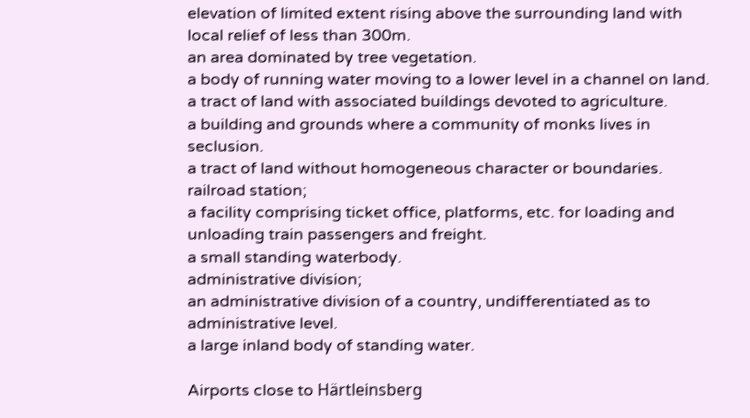elevation of limited extent rising above the surrounding land with local relief of less than 300m.
an area dominated by tree vegetation.
a body of running water moving to a lower level in a channel on land.
a tract of land with associated buildings devoted to agriculture.
a building and grounds where a community of monks lives in seclusion.
a tract of land without homogeneous character or boundaries.
railroad station;
a facility comprising ticket office, platforms, etc. for loading and unloading train passengers and freight.
a small standing waterbody.
administrative division;
an administrative division of a country, undifferentiated as to administrative level.
a large inland body of standing water.

Airports close to Härtleinsberg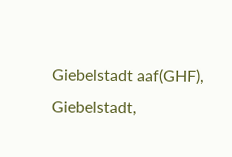Giebelstadt aaf(GHF), Giebelstadt,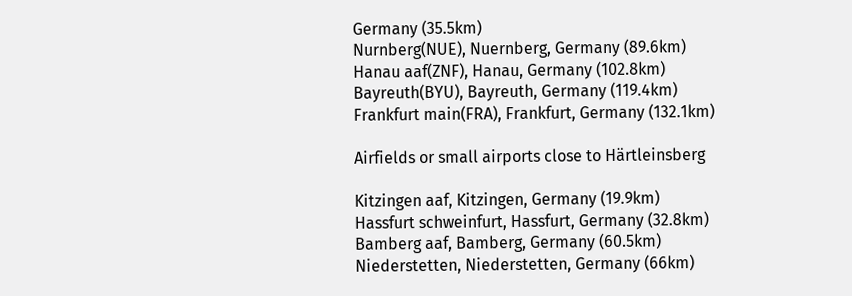Germany (35.5km)
Nurnberg(NUE), Nuernberg, Germany (89.6km)
Hanau aaf(ZNF), Hanau, Germany (102.8km)
Bayreuth(BYU), Bayreuth, Germany (119.4km)
Frankfurt main(FRA), Frankfurt, Germany (132.1km)

Airfields or small airports close to Härtleinsberg

Kitzingen aaf, Kitzingen, Germany (19.9km)
Hassfurt schweinfurt, Hassfurt, Germany (32.8km)
Bamberg aaf, Bamberg, Germany (60.5km)
Niederstetten, Niederstetten, Germany (66km)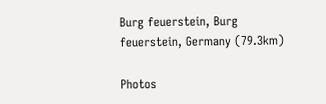Burg feuerstein, Burg feuerstein, Germany (79.3km)

Photos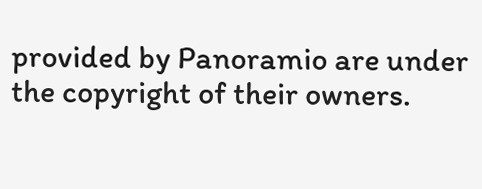provided by Panoramio are under the copyright of their owners.